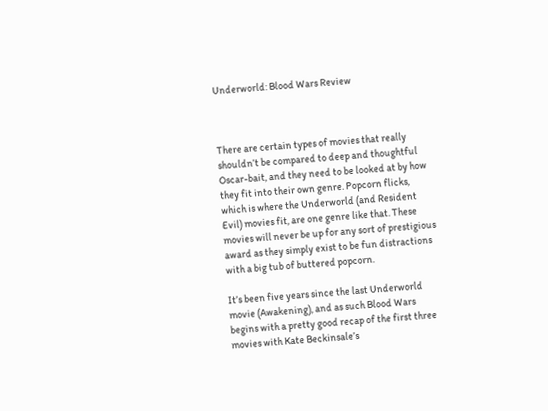Underworld: Blood Wars Review



There are certain types of movies that really shouldn’t be compared to deep and thoughtful Oscar-bait, and they need to be looked at by how they fit into their own genre. Popcorn flicks, which is where the Underworld (and Resident Evil) movies fit, are one genre like that. These movies will never be up for any sort of prestigious award as they simply exist to be fun distractions with a big tub of buttered popcorn.

It’s been five years since the last Underworld movie (Awakening), and as such Blood Wars begins with a pretty good recap of the first three movies with Kate Beckinsale’s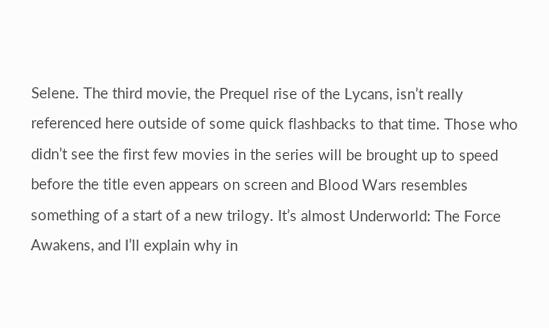Selene. The third movie, the Prequel rise of the Lycans, isn’t really referenced here outside of some quick flashbacks to that time. Those who didn’t see the first few movies in the series will be brought up to speed before the title even appears on screen and Blood Wars resembles something of a start of a new trilogy. It’s almost Underworld: The Force Awakens, and I’ll explain why in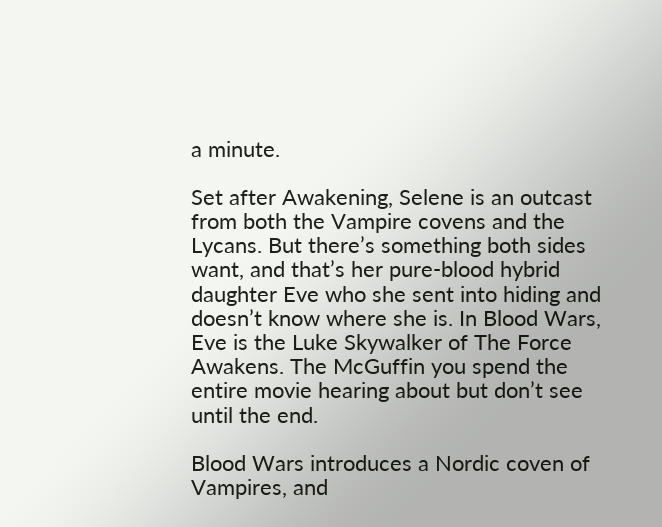a minute.

Set after Awakening, Selene is an outcast from both the Vampire covens and the Lycans. But there’s something both sides want, and that’s her pure-blood hybrid daughter Eve who she sent into hiding and doesn’t know where she is. In Blood Wars, Eve is the Luke Skywalker of The Force Awakens. The McGuffin you spend the entire movie hearing about but don’t see until the end.

Blood Wars introduces a Nordic coven of Vampires, and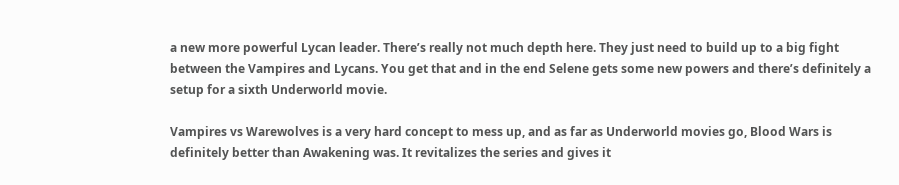a new more powerful Lycan leader. There’s really not much depth here. They just need to build up to a big fight between the Vampires and Lycans. You get that and in the end Selene gets some new powers and there’s definitely a setup for a sixth Underworld movie.

Vampires vs Warewolves is a very hard concept to mess up, and as far as Underworld movies go, Blood Wars is definitely better than Awakening was. It revitalizes the series and gives it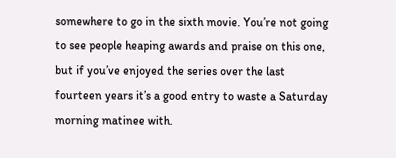somewhere to go in the sixth movie. You’re not going to see people heaping awards and praise on this one, but if you’ve enjoyed the series over the last fourteen years it’s a good entry to waste a Saturday morning matinee with.